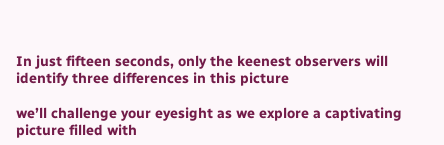In just fifteen seconds, only the keenest observers will identify three differences in this picture

we’ll challenge your eyesight as we explore a captivating picture filled with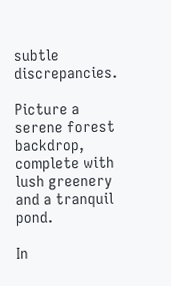subtle discrepancies.

Picture a serene forest backdrop, complete with lush greenery and a tranquil pond.

In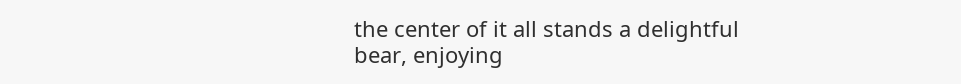the center of it all stands a delightful bear, enjoying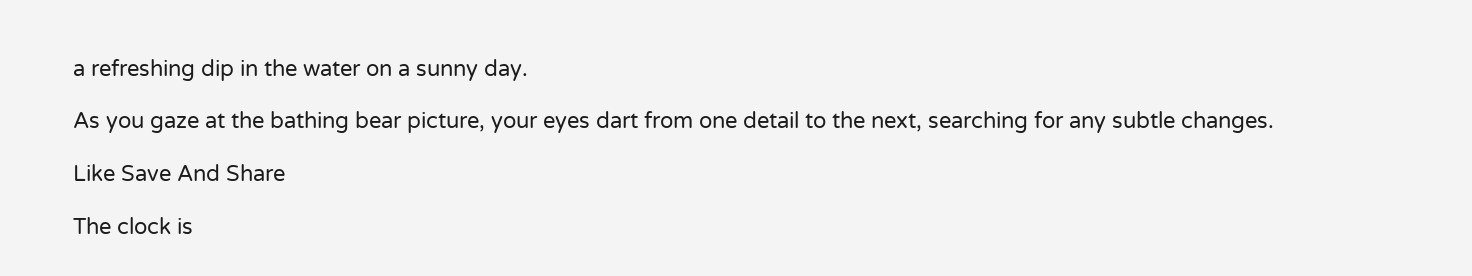a refreshing dip in the water on a sunny day.

As you gaze at the bathing bear picture, your eyes dart from one detail to the next, searching for any subtle changes.

Like Save And Share

The clock is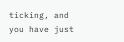ticking, and you have just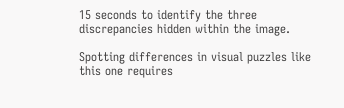15 seconds to identify the three discrepancies hidden within the image.

Spotting differences in visual puzzles like this one requires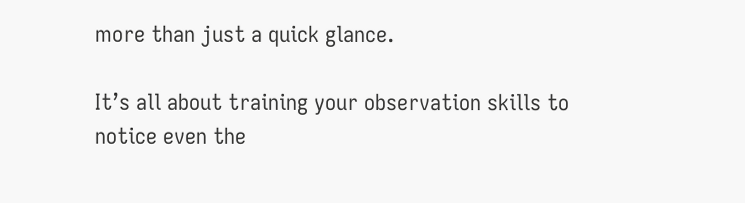more than just a quick glance.

It’s all about training your observation skills to notice even the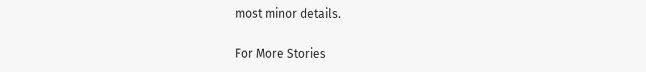most minor details.

For More Stories